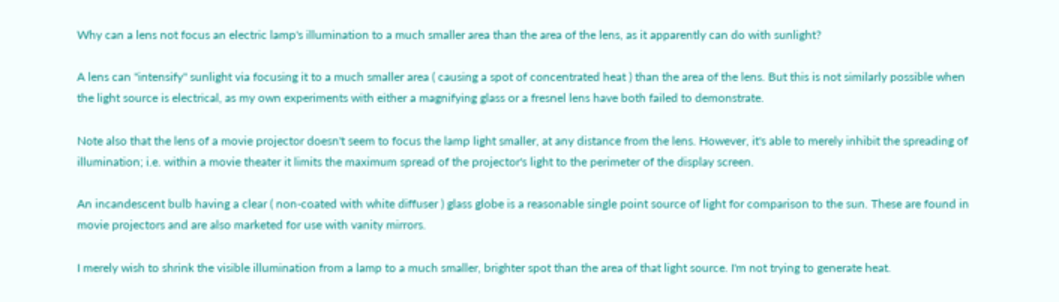Why can a lens not focus an electric lamp's illumination to a much smaller area than the area of the lens, as it apparently can do with sunlight?

A lens can "intensify" sunlight via focusing it to a much smaller area ( causing a spot of concentrated heat ) than the area of the lens. But this is not similarly possible when the light source is electrical, as my own experiments with either a magnifying glass or a fresnel lens have both failed to demonstrate.

Note also that the lens of a movie projector doesn't seem to focus the lamp light smaller, at any distance from the lens. However, it's able to merely inhibit the spreading of illumination; i.e. within a movie theater it limits the maximum spread of the projector's light to the perimeter of the display screen.

An incandescent bulb having a clear ( non-coated with white diffuser ) glass globe is a reasonable single point source of light for comparison to the sun. These are found in movie projectors and are also marketed for use with vanity mirrors.

I merely wish to shrink the visible illumination from a lamp to a much smaller, brighter spot than the area of that light source. I'm not trying to generate heat.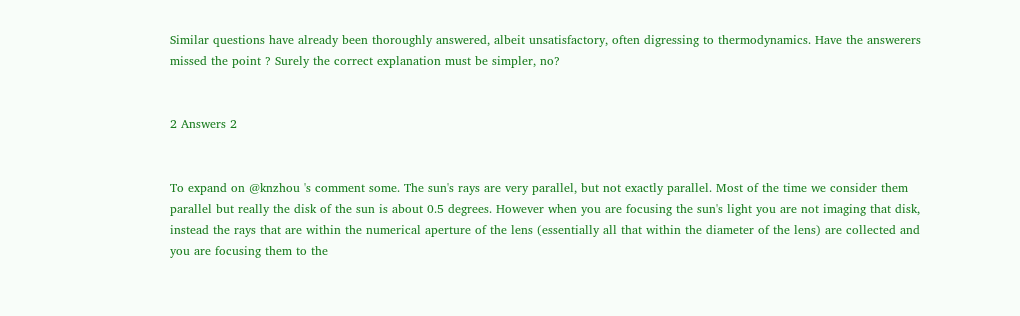Similar questions have already been thoroughly answered, albeit unsatisfactory, often digressing to thermodynamics. Have the answerers missed the point ? Surely the correct explanation must be simpler, no?


2 Answers 2


To expand on @knzhou 's comment some. The sun's rays are very parallel, but not exactly parallel. Most of the time we consider them parallel but really the disk of the sun is about 0.5 degrees. However when you are focusing the sun's light you are not imaging that disk, instead the rays that are within the numerical aperture of the lens (essentially all that within the diameter of the lens) are collected and you are focusing them to the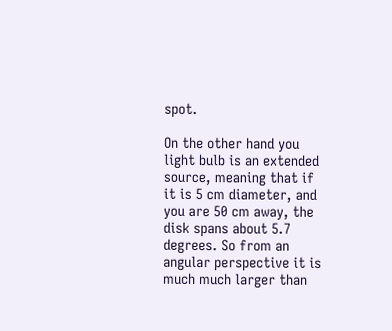spot.

On the other hand you light bulb is an extended source, meaning that if it is 5 cm diameter, and you are 50 cm away, the disk spans about 5.7 degrees. So from an angular perspective it is much much larger than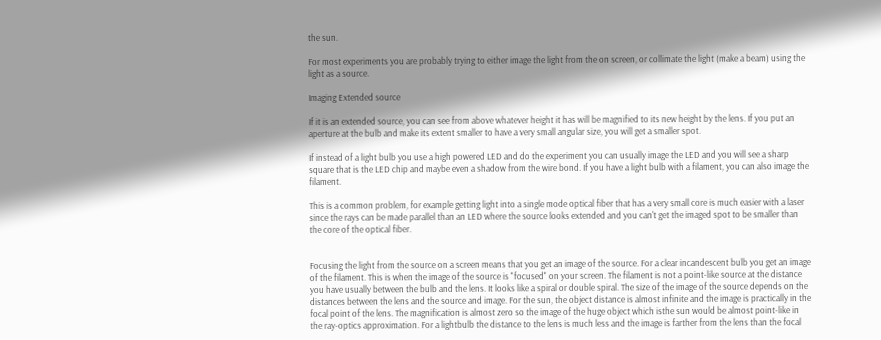the sun.

For most experiments you are probably trying to either image the light from the on screen, or collimate the light (make a beam) using the light as a source.

Imaging Extended source

If it is an extended source, you can see from above whatever height it has will be magnified to its new height by the lens. If you put an aperture at the bulb and make its extent smaller to have a very small angular size, you will get a smaller spot.

If instead of a light bulb you use a high powered LED and do the experiment you can usually image the LED and you will see a sharp square that is the LED chip and maybe even a shadow from the wire bond. If you have a light bulb with a filament, you can also image the filament.

This is a common problem, for example getting light into a single mode optical fiber that has a very small core is much easier with a laser since the rays can be made parallel than an LED where the source looks extended and you can't get the imaged spot to be smaller than the core of the optical fiber.


Focusing the light from the source on a screen means that you get an image of the source. For a clear incandescent bulb you get an image of the filament. This is when the image of the source is "focused" on your screen. The filament is not a point-like source at the distance you have usually between the bulb and the lens. It looks like a spiral or double spiral. The size of the image of the source depends on the distances between the lens and the source and image. For the sun, the object distance is almost infinite and the image is practically in the focal point of the lens. The magnification is almost zero so the image of the huge object which isthe sun would be almost point-like in the ray-optics approximation. For a lightbulb the distance to the lens is much less and the image is farther from the lens than the focal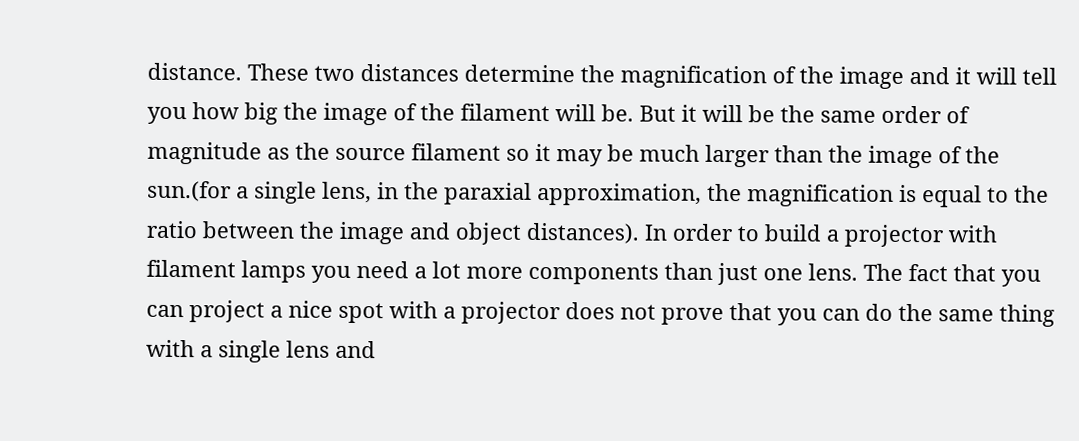distance. These two distances determine the magnification of the image and it will tell you how big the image of the filament will be. But it will be the same order of magnitude as the source filament so it may be much larger than the image of the sun.(for a single lens, in the paraxial approximation, the magnification is equal to the ratio between the image and object distances). In order to build a projector with filament lamps you need a lot more components than just one lens. The fact that you can project a nice spot with a projector does not prove that you can do the same thing with a single lens and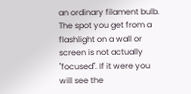an ordinary filament bulb. The spot you get from a flashlight on a wall or screen is not actually "focused". If it were you will see the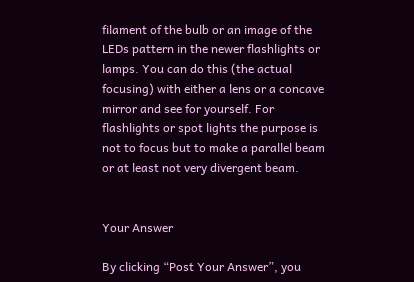filament of the bulb or an image of the LEDs pattern in the newer flashlights or lamps. You can do this (the actual focusing) with either a lens or a concave mirror and see for yourself. For flashlights or spot lights the purpose is not to focus but to make a parallel beam or at least not very divergent beam.


Your Answer

By clicking “Post Your Answer”, you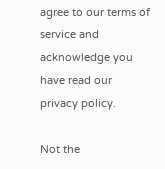agree to our terms of service and acknowledge you have read our privacy policy.

Not the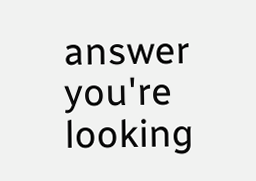answer you're looking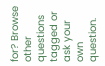for? Browse other questions tagged or ask your own question.